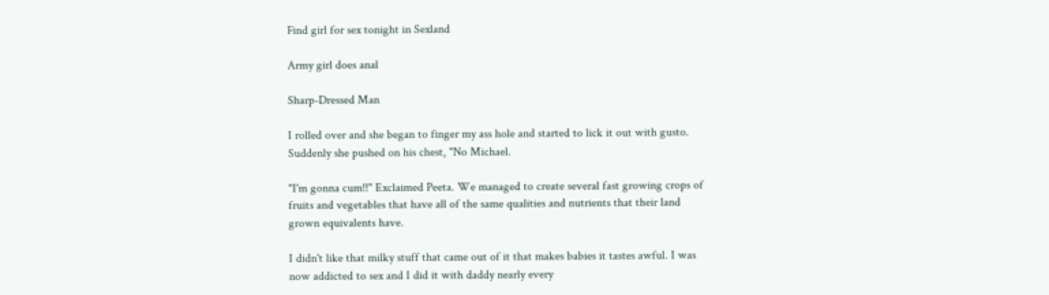Find girl for sex tonight in Sexland

Army girl does anal

Sharp-Dressed Man

I rolled over and she began to finger my ass hole and started to lick it out with gusto. Suddenly she pushed on his chest, "No Michael.

"I'm gonna cum!!" Exclaimed Peeta. We managed to create several fast growing crops of fruits and vegetables that have all of the same qualities and nutrients that their land grown equivalents have.

I didn't like that milky stuff that came out of it that makes babies it tastes awful. I was now addicted to sex and I did it with daddy nearly every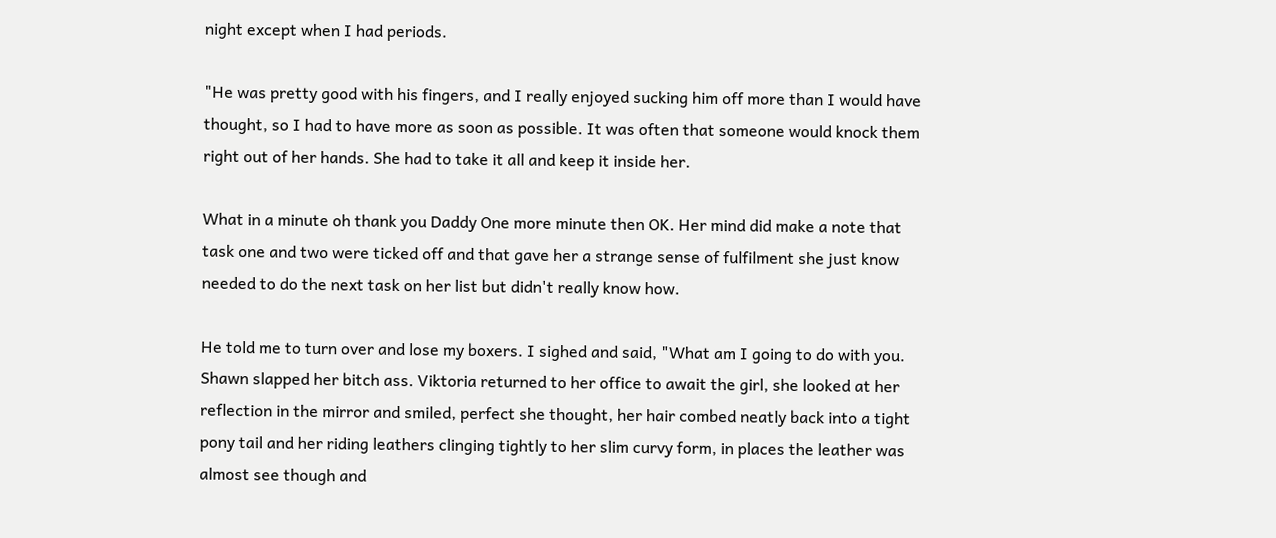night except when I had periods.

"He was pretty good with his fingers, and I really enjoyed sucking him off more than I would have thought, so I had to have more as soon as possible. It was often that someone would knock them right out of her hands. She had to take it all and keep it inside her.

What in a minute oh thank you Daddy One more minute then OK. Her mind did make a note that task one and two were ticked off and that gave her a strange sense of fulfilment she just know needed to do the next task on her list but didn't really know how.

He told me to turn over and lose my boxers. I sighed and said, "What am I going to do with you. Shawn slapped her bitch ass. Viktoria returned to her office to await the girl, she looked at her reflection in the mirror and smiled, perfect she thought, her hair combed neatly back into a tight pony tail and her riding leathers clinging tightly to her slim curvy form, in places the leather was almost see though and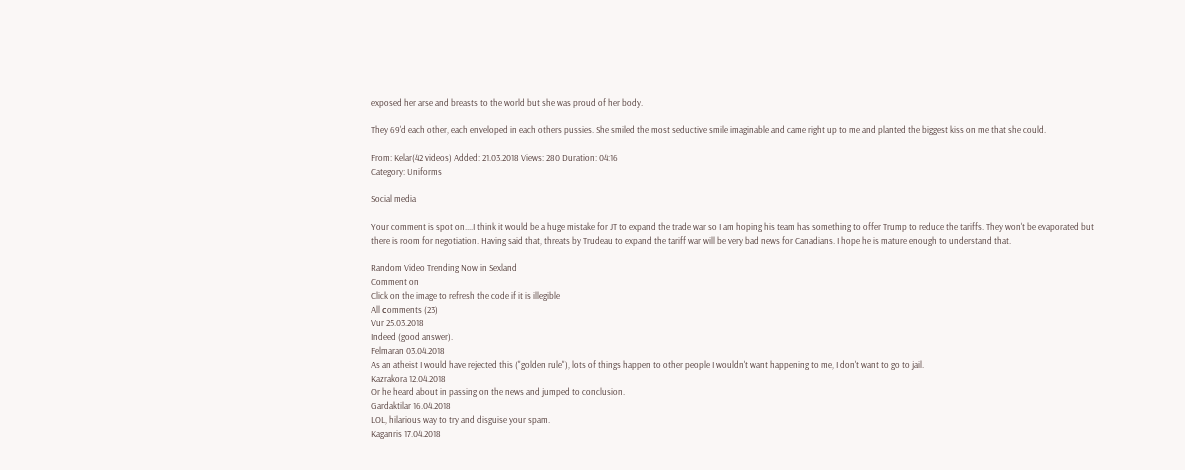exposed her arse and breasts to the world but she was proud of her body.

They 69'd each other, each enveloped in each others pussies. She smiled the most seductive smile imaginable and came right up to me and planted the biggest kiss on me that she could.

From: Kelar(42 videos) Added: 21.03.2018 Views: 280 Duration: 04:16
Category: Uniforms

Social media

Your comment is spot on....I think it would be a huge mistake for JT to expand the trade war so I am hoping his team has something to offer Trump to reduce the tariffs. They won't be evaporated but there is room for negotiation. Having said that, threats by Trudeau to expand the tariff war will be very bad news for Canadians. I hope he is mature enough to understand that.

Random Video Trending Now in Sexland
Comment on
Click on the image to refresh the code if it is illegible
All сomments (23)
Vur 25.03.2018
Indeed (good answer).
Felmaran 03.04.2018
As an atheist I would have rejected this ("golden rule"), lots of things happen to other people I wouldn't want happening to me, I don't want to go to jail.
Kazrakora 12.04.2018
Or he heard about in passing on the news and jumped to conclusion.
Gardaktilar 16.04.2018
LOL, hilarious way to try and disguise your spam.
Kaganris 17.04.2018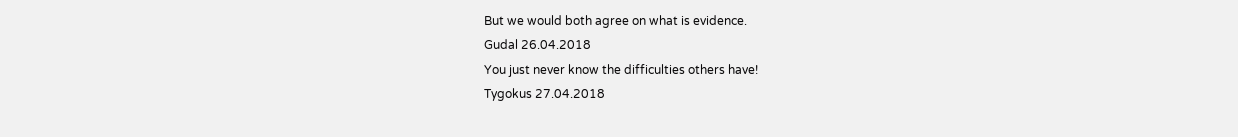But we would both agree on what is evidence.
Gudal 26.04.2018
You just never know the difficulties others have!
Tygokus 27.04.2018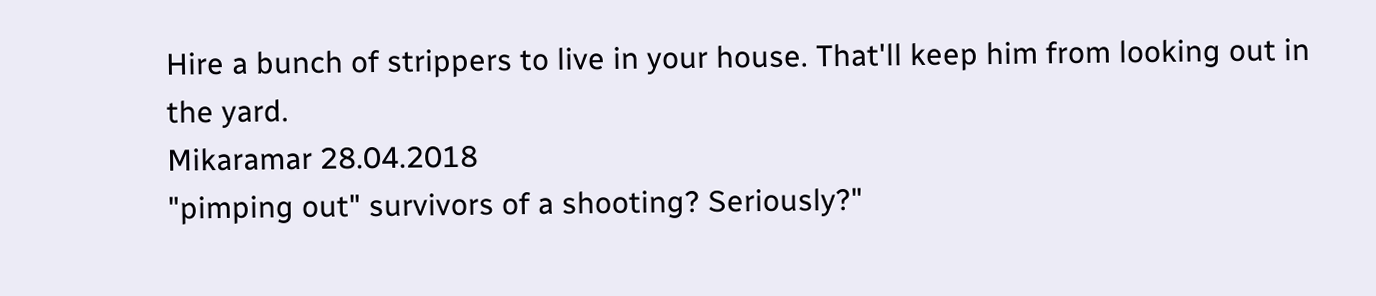Hire a bunch of strippers to live in your house. That'll keep him from looking out in the yard.
Mikaramar 28.04.2018
"pimping out" survivors of a shooting? Seriously?"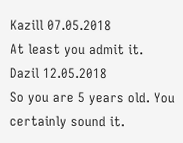Kazill 07.05.2018
At least you admit it.
Dazil 12.05.2018
So you are 5 years old. You certainly sound it.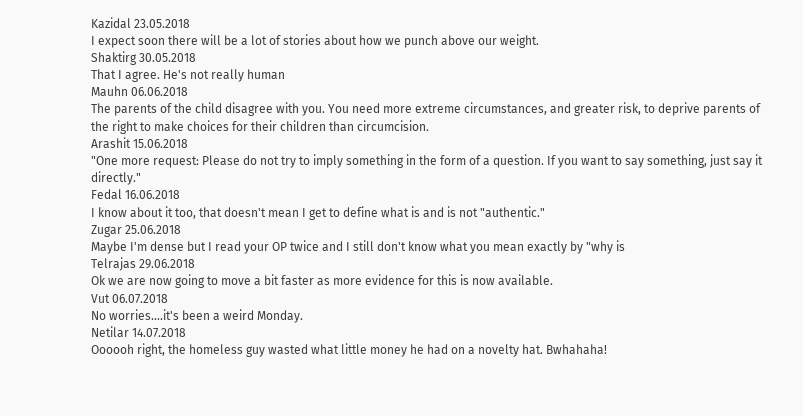Kazidal 23.05.2018
I expect soon there will be a lot of stories about how we punch above our weight.
Shaktirg 30.05.2018
That I agree. He's not really human
Mauhn 06.06.2018
The parents of the child disagree with you. You need more extreme circumstances, and greater risk, to deprive parents of the right to make choices for their children than circumcision.
Arashit 15.06.2018
"One more request: Please do not try to imply something in the form of a question. If you want to say something, just say it directly."
Fedal 16.06.2018
I know about it too, that doesn't mean I get to define what is and is not "authentic."
Zugar 25.06.2018
Maybe I'm dense but I read your OP twice and I still don't know what you mean exactly by "why is
Telrajas 29.06.2018
Ok we are now going to move a bit faster as more evidence for this is now available.
Vut 06.07.2018
No worries....it's been a weird Monday.
Netilar 14.07.2018
Oooooh right, the homeless guy wasted what little money he had on a novelty hat. Bwhahaha!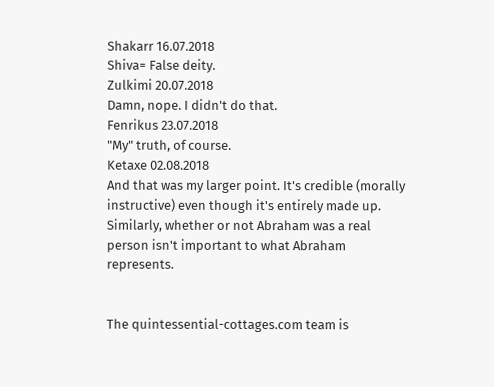Shakarr 16.07.2018
Shiva= False deity.
Zulkimi 20.07.2018
Damn, nope. I didn't do that.
Fenrikus 23.07.2018
"My" truth, of course.
Ketaxe 02.08.2018
And that was my larger point. It's credible (morally instructive) even though it's entirely made up. Similarly, whether or not Abraham was a real person isn't important to what Abraham represents.


The quintessential-cottages.com team is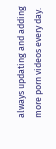always updating and adding more porn videos every day.